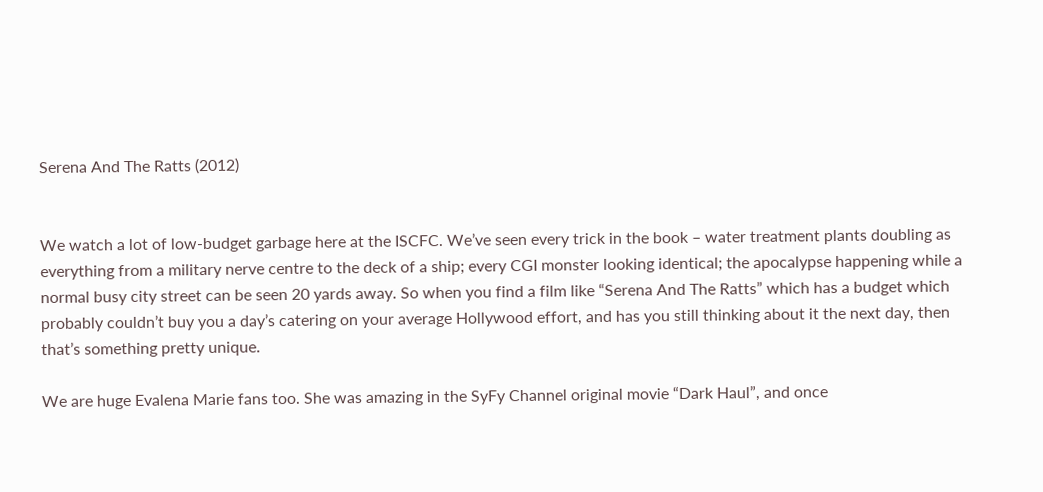Serena And The Ratts (2012)


We watch a lot of low-budget garbage here at the ISCFC. We’ve seen every trick in the book – water treatment plants doubling as everything from a military nerve centre to the deck of a ship; every CGI monster looking identical; the apocalypse happening while a normal busy city street can be seen 20 yards away. So when you find a film like “Serena And The Ratts” which has a budget which probably couldn’t buy you a day’s catering on your average Hollywood effort, and has you still thinking about it the next day, then that’s something pretty unique.

We are huge Evalena Marie fans too. She was amazing in the SyFy Channel original movie “Dark Haul”, and once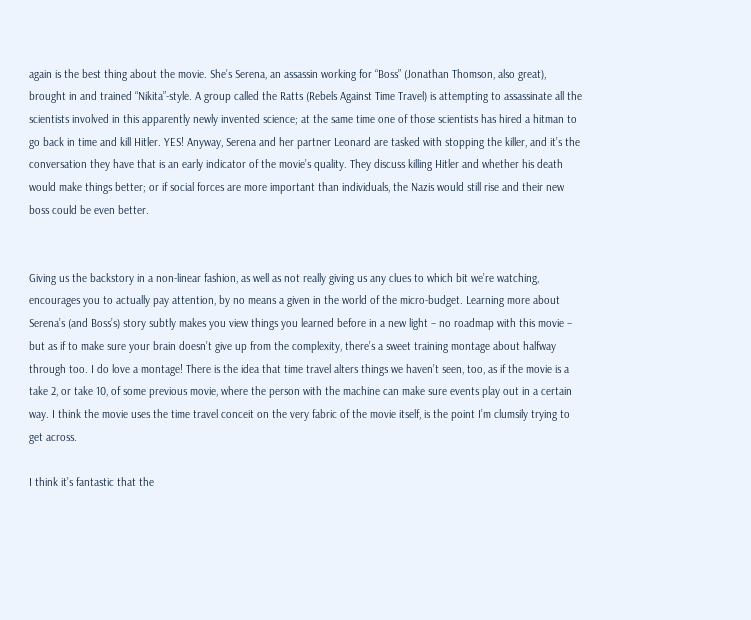again is the best thing about the movie. She’s Serena, an assassin working for “Boss” (Jonathan Thomson, also great), brought in and trained “Nikita”-style. A group called the Ratts (Rebels Against Time Travel) is attempting to assassinate all the scientists involved in this apparently newly invented science; at the same time one of those scientists has hired a hitman to go back in time and kill Hitler. YES! Anyway, Serena and her partner Leonard are tasked with stopping the killer, and it’s the conversation they have that is an early indicator of the movie’s quality. They discuss killing Hitler and whether his death would make things better; or if social forces are more important than individuals, the Nazis would still rise and their new boss could be even better.


Giving us the backstory in a non-linear fashion, as well as not really giving us any clues to which bit we’re watching, encourages you to actually pay attention, by no means a given in the world of the micro-budget. Learning more about Serena’s (and Boss’s) story subtly makes you view things you learned before in a new light – no roadmap with this movie – but as if to make sure your brain doesn’t give up from the complexity, there’s a sweet training montage about halfway through too. I do love a montage! There is the idea that time travel alters things we haven’t seen, too, as if the movie is a take 2, or take 10, of some previous movie, where the person with the machine can make sure events play out in a certain way. I think the movie uses the time travel conceit on the very fabric of the movie itself, is the point I’m clumsily trying to get across.

I think it’s fantastic that the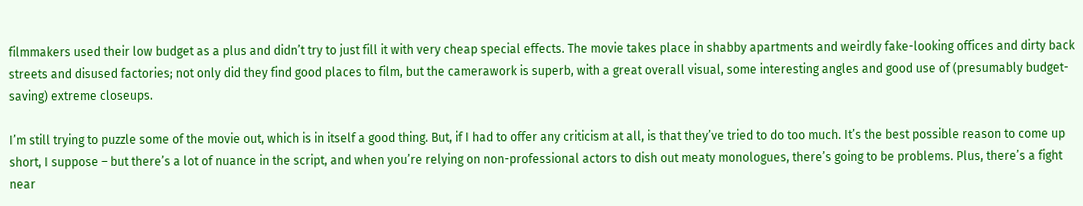filmmakers used their low budget as a plus and didn’t try to just fill it with very cheap special effects. The movie takes place in shabby apartments and weirdly fake-looking offices and dirty back streets and disused factories; not only did they find good places to film, but the camerawork is superb, with a great overall visual, some interesting angles and good use of (presumably budget-saving) extreme closeups.

I’m still trying to puzzle some of the movie out, which is in itself a good thing. But, if I had to offer any criticism at all, is that they’ve tried to do too much. It’s the best possible reason to come up short, I suppose – but there’s a lot of nuance in the script, and when you’re relying on non-professional actors to dish out meaty monologues, there’s going to be problems. Plus, there’s a fight near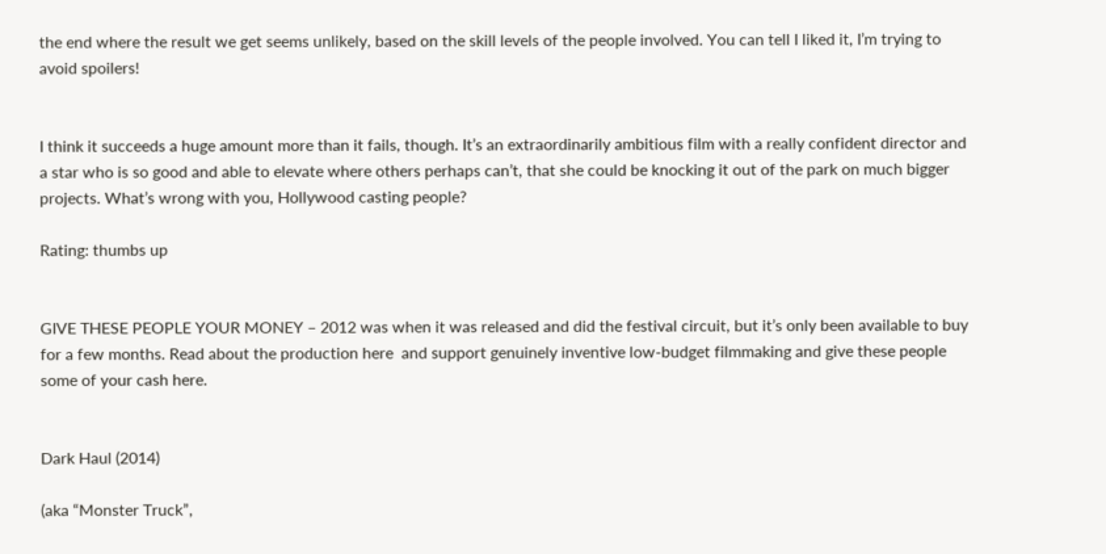the end where the result we get seems unlikely, based on the skill levels of the people involved. You can tell I liked it, I’m trying to avoid spoilers!


I think it succeeds a huge amount more than it fails, though. It’s an extraordinarily ambitious film with a really confident director and a star who is so good and able to elevate where others perhaps can’t, that she could be knocking it out of the park on much bigger projects. What’s wrong with you, Hollywood casting people?

Rating: thumbs up


GIVE THESE PEOPLE YOUR MONEY – 2012 was when it was released and did the festival circuit, but it’s only been available to buy for a few months. Read about the production here  and support genuinely inventive low-budget filmmaking and give these people some of your cash here.


Dark Haul (2014)

(aka “Monster Truck”,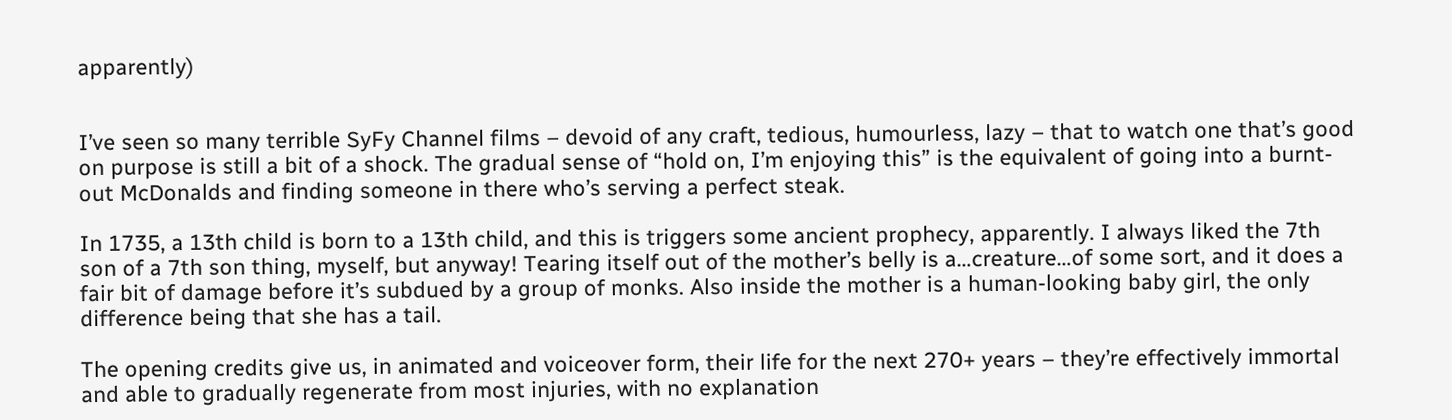apparently)


I’ve seen so many terrible SyFy Channel films – devoid of any craft, tedious, humourless, lazy – that to watch one that’s good on purpose is still a bit of a shock. The gradual sense of “hold on, I’m enjoying this” is the equivalent of going into a burnt-out McDonalds and finding someone in there who’s serving a perfect steak.

In 1735, a 13th child is born to a 13th child, and this is triggers some ancient prophecy, apparently. I always liked the 7th son of a 7th son thing, myself, but anyway! Tearing itself out of the mother’s belly is a…creature…of some sort, and it does a fair bit of damage before it’s subdued by a group of monks. Also inside the mother is a human-looking baby girl, the only difference being that she has a tail.

The opening credits give us, in animated and voiceover form, their life for the next 270+ years – they’re effectively immortal and able to gradually regenerate from most injuries, with no explanation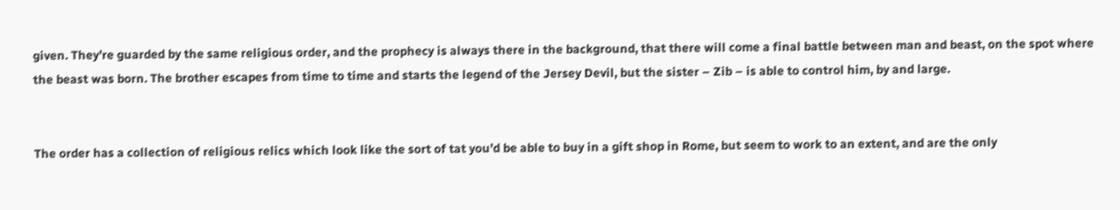given. They’re guarded by the same religious order, and the prophecy is always there in the background, that there will come a final battle between man and beast, on the spot where the beast was born. The brother escapes from time to time and starts the legend of the Jersey Devil, but the sister – Zib – is able to control him, by and large.


The order has a collection of religious relics which look like the sort of tat you’d be able to buy in a gift shop in Rome, but seem to work to an extent, and are the only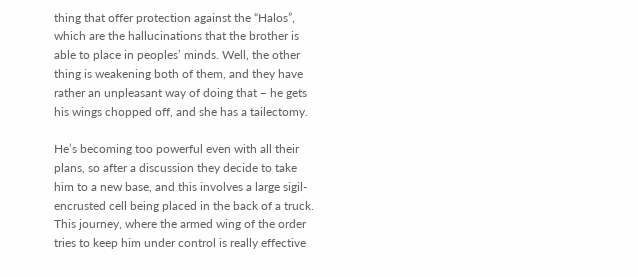thing that offer protection against the “Halos”, which are the hallucinations that the brother is able to place in peoples’ minds. Well, the other thing is weakening both of them, and they have rather an unpleasant way of doing that – he gets his wings chopped off, and she has a tailectomy.

He’s becoming too powerful even with all their plans, so after a discussion they decide to take him to a new base, and this involves a large sigil-encrusted cell being placed in the back of a truck. This journey, where the armed wing of the order tries to keep him under control is really effective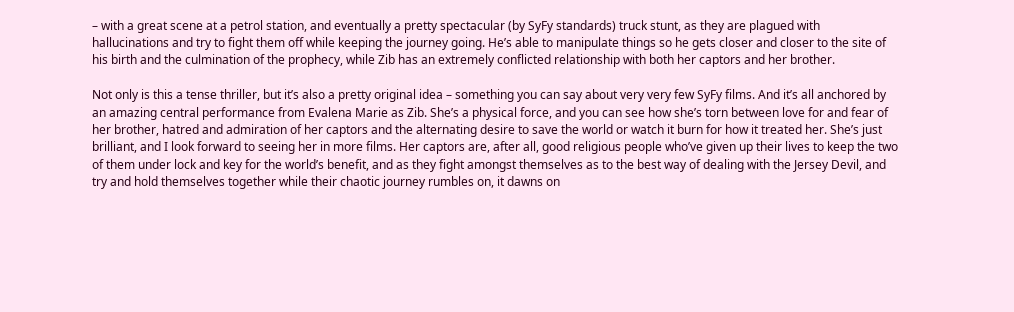– with a great scene at a petrol station, and eventually a pretty spectacular (by SyFy standards) truck stunt, as they are plagued with hallucinations and try to fight them off while keeping the journey going. He’s able to manipulate things so he gets closer and closer to the site of his birth and the culmination of the prophecy, while Zib has an extremely conflicted relationship with both her captors and her brother.

Not only is this a tense thriller, but it’s also a pretty original idea – something you can say about very very few SyFy films. And it’s all anchored by an amazing central performance from Evalena Marie as Zib. She’s a physical force, and you can see how she’s torn between love for and fear of her brother, hatred and admiration of her captors and the alternating desire to save the world or watch it burn for how it treated her. She’s just brilliant, and I look forward to seeing her in more films. Her captors are, after all, good religious people who’ve given up their lives to keep the two of them under lock and key for the world’s benefit, and as they fight amongst themselves as to the best way of dealing with the Jersey Devil, and try and hold themselves together while their chaotic journey rumbles on, it dawns on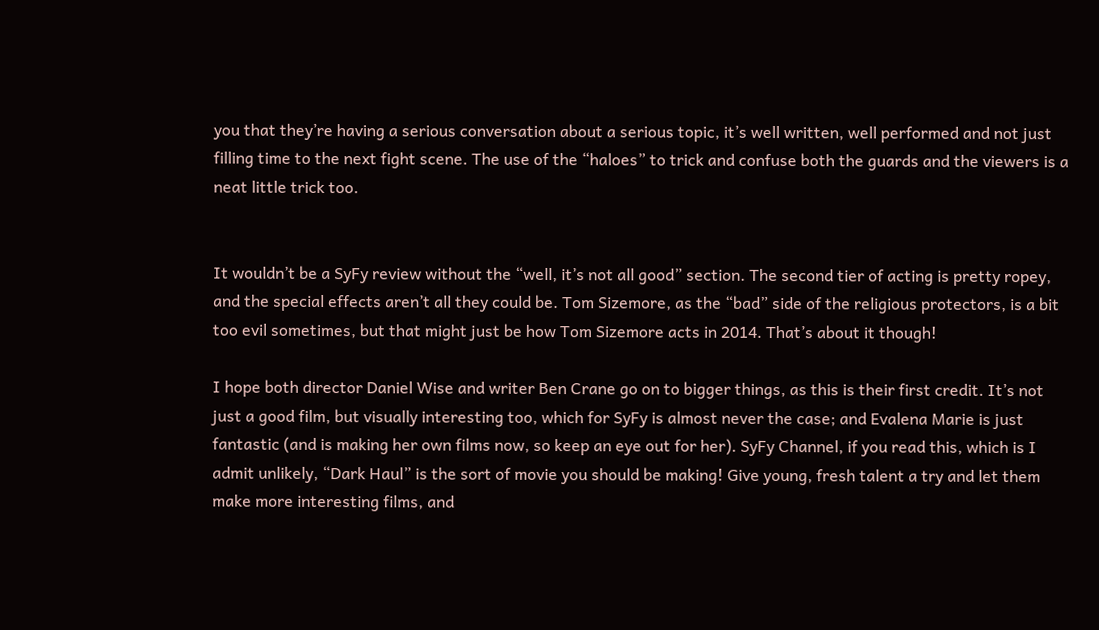you that they’re having a serious conversation about a serious topic, it’s well written, well performed and not just filling time to the next fight scene. The use of the “haloes” to trick and confuse both the guards and the viewers is a neat little trick too.


It wouldn’t be a SyFy review without the “well, it’s not all good” section. The second tier of acting is pretty ropey, and the special effects aren’t all they could be. Tom Sizemore, as the “bad” side of the religious protectors, is a bit too evil sometimes, but that might just be how Tom Sizemore acts in 2014. That’s about it though!

I hope both director Daniel Wise and writer Ben Crane go on to bigger things, as this is their first credit. It’s not just a good film, but visually interesting too, which for SyFy is almost never the case; and Evalena Marie is just fantastic (and is making her own films now, so keep an eye out for her). SyFy Channel, if you read this, which is I admit unlikely, “Dark Haul” is the sort of movie you should be making! Give young, fresh talent a try and let them make more interesting films, and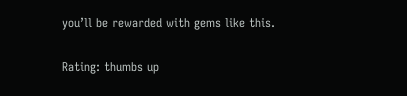you’ll be rewarded with gems like this.

Rating: thumbs up